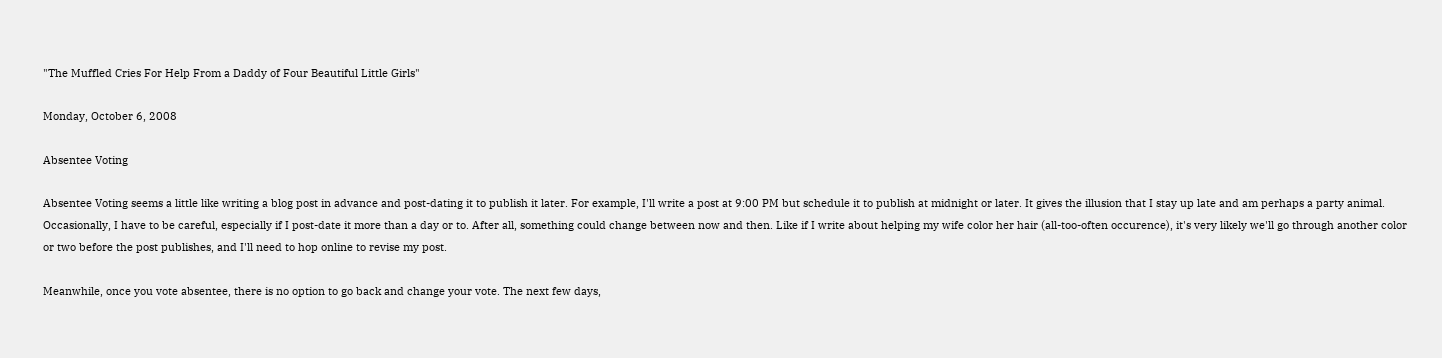"The Muffled Cries For Help From a Daddy of Four Beautiful Little Girls"

Monday, October 6, 2008

Absentee Voting

Absentee Voting seems a little like writing a blog post in advance and post-dating it to publish it later. For example, I'll write a post at 9:00 PM but schedule it to publish at midnight or later. It gives the illusion that I stay up late and am perhaps a party animal.
Occasionally, I have to be careful, especially if I post-date it more than a day or to. After all, something could change between now and then. Like if I write about helping my wife color her hair (all-too-often occurence), it's very likely we'll go through another color or two before the post publishes, and I'll need to hop online to revise my post.

Meanwhile, once you vote absentee, there is no option to go back and change your vote. The next few days,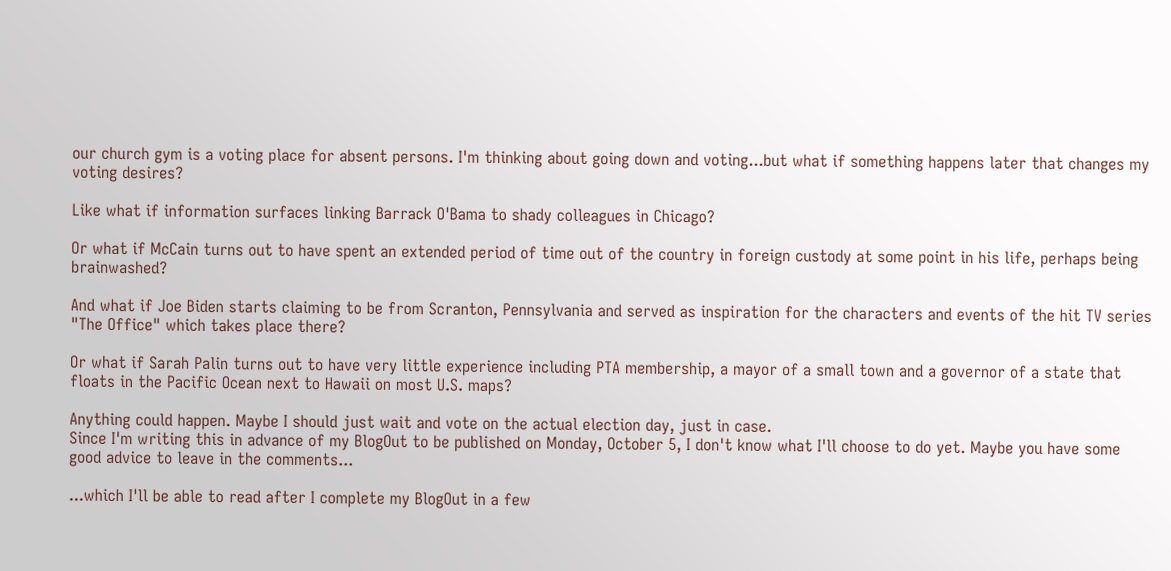our church gym is a voting place for absent persons. I'm thinking about going down and voting...but what if something happens later that changes my voting desires?

Like what if information surfaces linking Barrack O'Bama to shady colleagues in Chicago?

Or what if McCain turns out to have spent an extended period of time out of the country in foreign custody at some point in his life, perhaps being brainwashed?

And what if Joe Biden starts claiming to be from Scranton, Pennsylvania and served as inspiration for the characters and events of the hit TV series "The Office" which takes place there?

Or what if Sarah Palin turns out to have very little experience including PTA membership, a mayor of a small town and a governor of a state that floats in the Pacific Ocean next to Hawaii on most U.S. maps?

Anything could happen. Maybe I should just wait and vote on the actual election day, just in case.
Since I'm writing this in advance of my BlogOut to be published on Monday, October 5, I don't know what I'll choose to do yet. Maybe you have some good advice to leave in the comments...

...which I'll be able to read after I complete my BlogOut in a few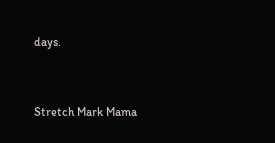days.


Stretch Mark Mama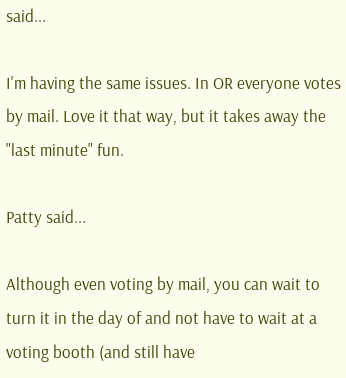said...

I'm having the same issues. In OR everyone votes by mail. Love it that way, but it takes away the "last minute" fun.

Patty said...

Although even voting by mail, you can wait to turn it in the day of and not have to wait at a voting booth (and still have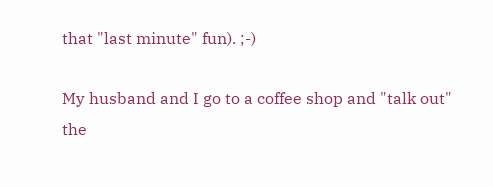that "last minute" fun). ;-)

My husband and I go to a coffee shop and "talk out" the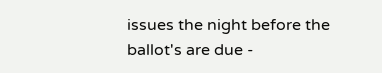issues the night before the ballot's are due -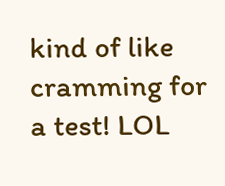kind of like cramming for a test! LOL